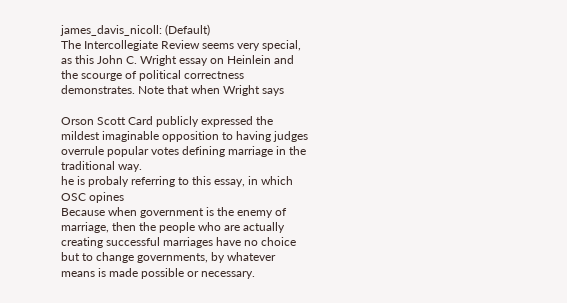james_davis_nicoll: (Default)
The Intercollegiate Review seems very special, as this John C. Wright essay on Heinlein and the scourge of political correctness demonstrates. Note that when Wright says

Orson Scott Card publicly expressed the mildest imaginable opposition to having judges overrule popular votes defining marriage in the traditional way.
he is probaly referring to this essay, in which OSC opines
Because when government is the enemy of marriage, then the people who are actually creating successful marriages have no choice but to change governments, by whatever means is made possible or necessary.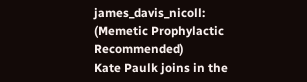james_davis_nicoll: (Memetic Prophylactic Recommended)
Kate Paulk joins in the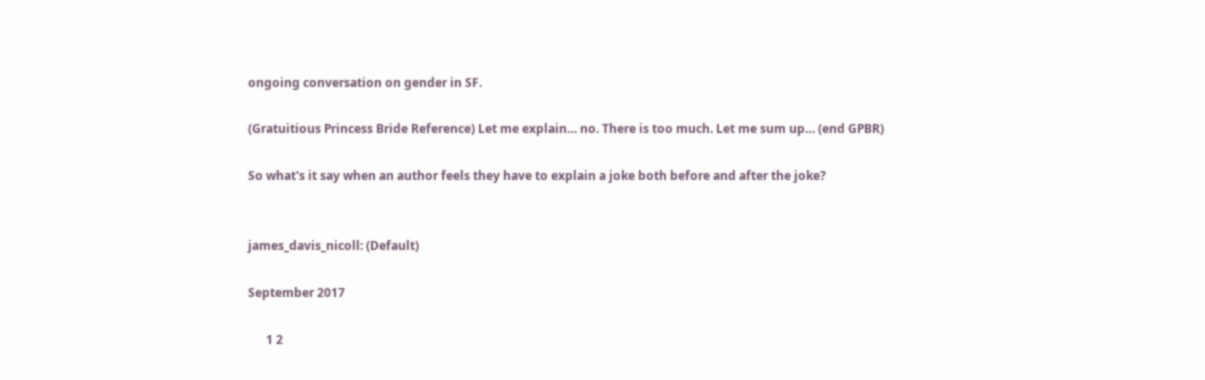ongoing conversation on gender in SF.

(Gratuitious Princess Bride Reference) Let me explain… no. There is too much. Let me sum up… (end GPBR)

So what's it say when an author feels they have to explain a joke both before and after the joke?


james_davis_nicoll: (Default)

September 2017

      1 2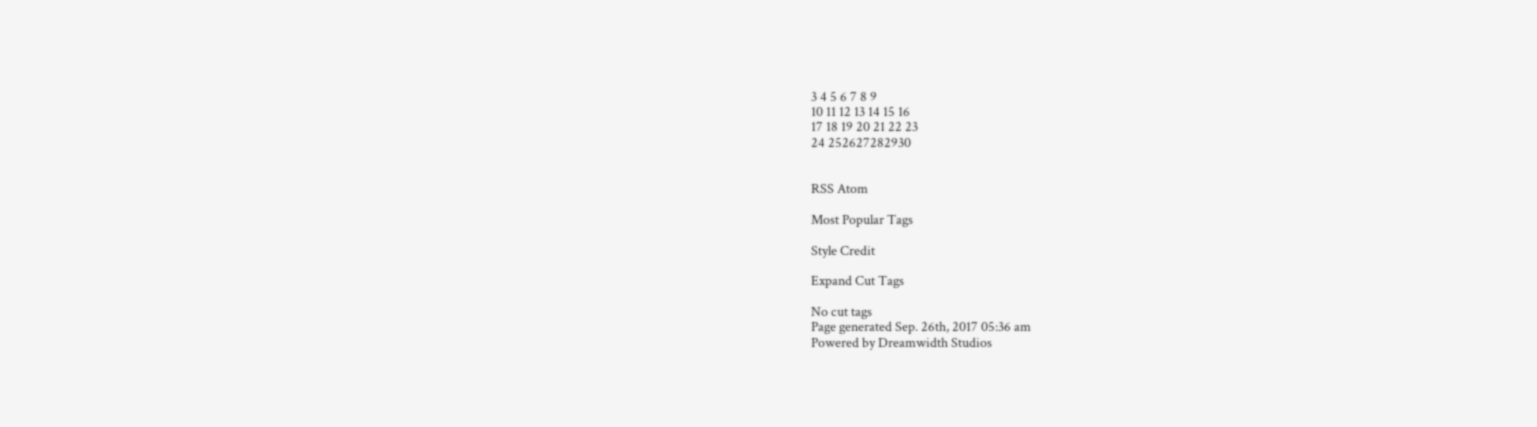3 4 5 6 7 8 9
10 11 12 13 14 15 16
17 18 19 20 21 22 23
24 252627282930


RSS Atom

Most Popular Tags

Style Credit

Expand Cut Tags

No cut tags
Page generated Sep. 26th, 2017 05:36 am
Powered by Dreamwidth Studios